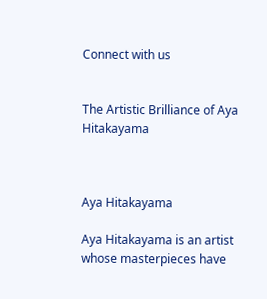Connect with us


The Artistic Brilliance of Aya Hitakayama



Aya Hitakayama

Aya Hitakayama is an artist whose masterpieces have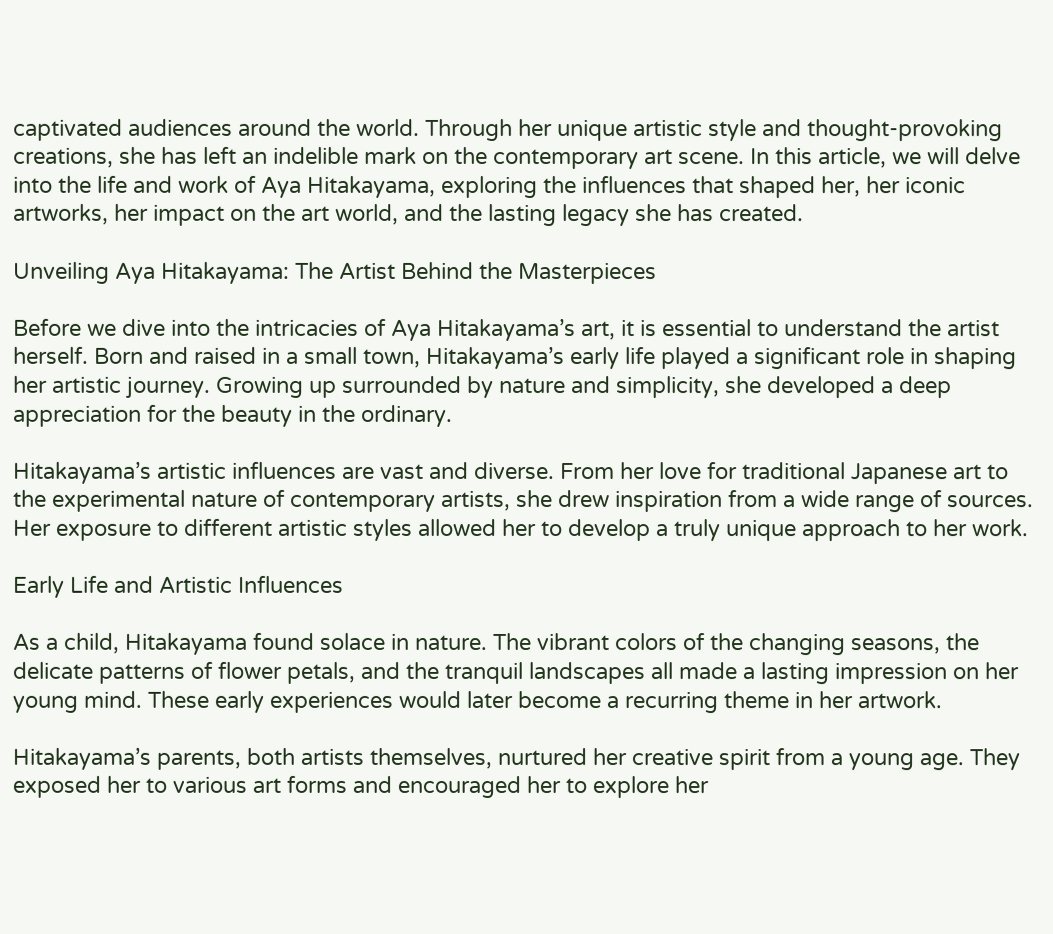captivated audiences around the world. Through her unique artistic style and thought-provoking creations, she has left an indelible mark on the contemporary art scene. In this article, we will delve into the life and work of Aya Hitakayama, exploring the influences that shaped her, her iconic artworks, her impact on the art world, and the lasting legacy she has created.

Unveiling Aya Hitakayama: The Artist Behind the Masterpieces

Before we dive into the intricacies of Aya Hitakayama’s art, it is essential to understand the artist herself. Born and raised in a small town, Hitakayama’s early life played a significant role in shaping her artistic journey. Growing up surrounded by nature and simplicity, she developed a deep appreciation for the beauty in the ordinary.

Hitakayama’s artistic influences are vast and diverse. From her love for traditional Japanese art to the experimental nature of contemporary artists, she drew inspiration from a wide range of sources. Her exposure to different artistic styles allowed her to develop a truly unique approach to her work.

Early Life and Artistic Influences

As a child, Hitakayama found solace in nature. The vibrant colors of the changing seasons, the delicate patterns of flower petals, and the tranquil landscapes all made a lasting impression on her young mind. These early experiences would later become a recurring theme in her artwork.

Hitakayama’s parents, both artists themselves, nurtured her creative spirit from a young age. They exposed her to various art forms and encouraged her to explore her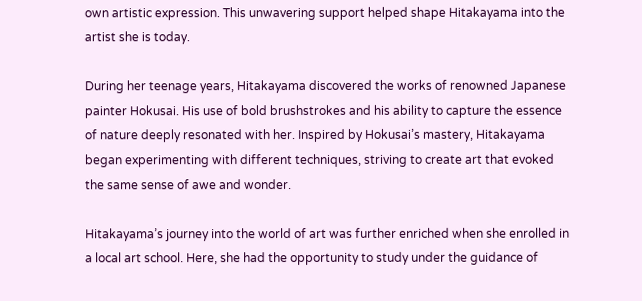own artistic expression. This unwavering support helped shape Hitakayama into the artist she is today.

During her teenage years, Hitakayama discovered the works of renowned Japanese painter Hokusai. His use of bold brushstrokes and his ability to capture the essence of nature deeply resonated with her. Inspired by Hokusai’s mastery, Hitakayama began experimenting with different techniques, striving to create art that evoked the same sense of awe and wonder.

Hitakayama’s journey into the world of art was further enriched when she enrolled in a local art school. Here, she had the opportunity to study under the guidance of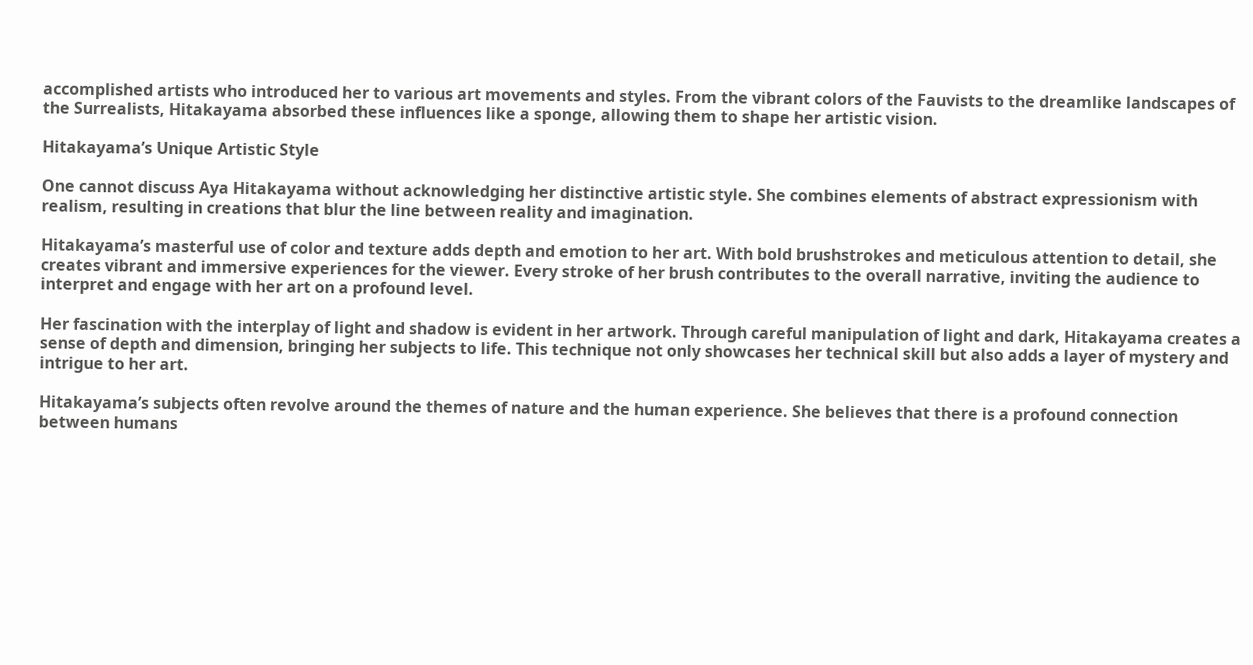accomplished artists who introduced her to various art movements and styles. From the vibrant colors of the Fauvists to the dreamlike landscapes of the Surrealists, Hitakayama absorbed these influences like a sponge, allowing them to shape her artistic vision.

Hitakayama’s Unique Artistic Style

One cannot discuss Aya Hitakayama without acknowledging her distinctive artistic style. She combines elements of abstract expressionism with realism, resulting in creations that blur the line between reality and imagination.

Hitakayama’s masterful use of color and texture adds depth and emotion to her art. With bold brushstrokes and meticulous attention to detail, she creates vibrant and immersive experiences for the viewer. Every stroke of her brush contributes to the overall narrative, inviting the audience to interpret and engage with her art on a profound level.

Her fascination with the interplay of light and shadow is evident in her artwork. Through careful manipulation of light and dark, Hitakayama creates a sense of depth and dimension, bringing her subjects to life. This technique not only showcases her technical skill but also adds a layer of mystery and intrigue to her art.

Hitakayama’s subjects often revolve around the themes of nature and the human experience. She believes that there is a profound connection between humans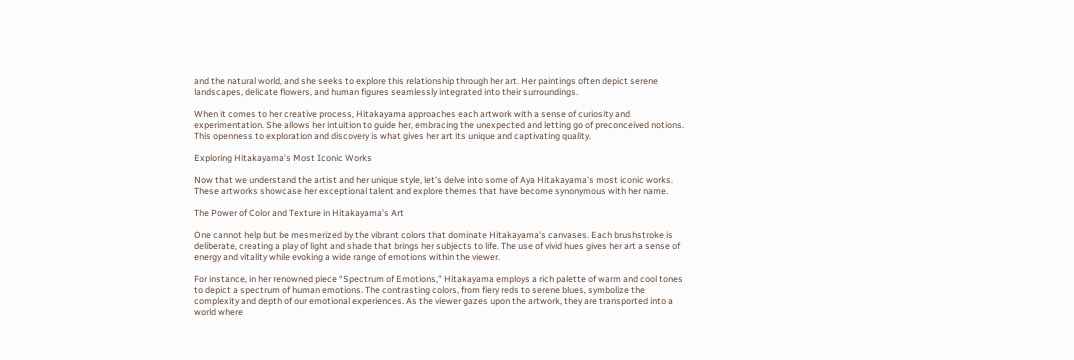and the natural world, and she seeks to explore this relationship through her art. Her paintings often depict serene landscapes, delicate flowers, and human figures seamlessly integrated into their surroundings.

When it comes to her creative process, Hitakayama approaches each artwork with a sense of curiosity and experimentation. She allows her intuition to guide her, embracing the unexpected and letting go of preconceived notions. This openness to exploration and discovery is what gives her art its unique and captivating quality.

Exploring Hitakayama’s Most Iconic Works

Now that we understand the artist and her unique style, let’s delve into some of Aya Hitakayama’s most iconic works. These artworks showcase her exceptional talent and explore themes that have become synonymous with her name.

The Power of Color and Texture in Hitakayama’s Art

One cannot help but be mesmerized by the vibrant colors that dominate Hitakayama’s canvases. Each brushstroke is deliberate, creating a play of light and shade that brings her subjects to life. The use of vivid hues gives her art a sense of energy and vitality while evoking a wide range of emotions within the viewer.

For instance, in her renowned piece “Spectrum of Emotions,” Hitakayama employs a rich palette of warm and cool tones to depict a spectrum of human emotions. The contrasting colors, from fiery reds to serene blues, symbolize the complexity and depth of our emotional experiences. As the viewer gazes upon the artwork, they are transported into a world where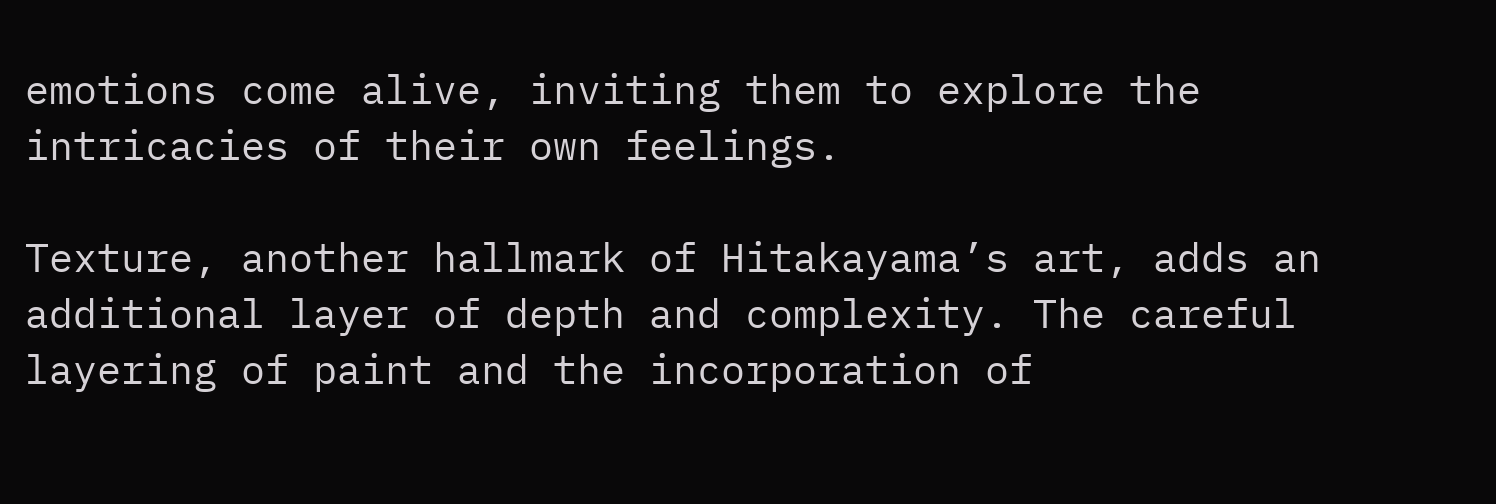emotions come alive, inviting them to explore the intricacies of their own feelings.

Texture, another hallmark of Hitakayama’s art, adds an additional layer of depth and complexity. The careful layering of paint and the incorporation of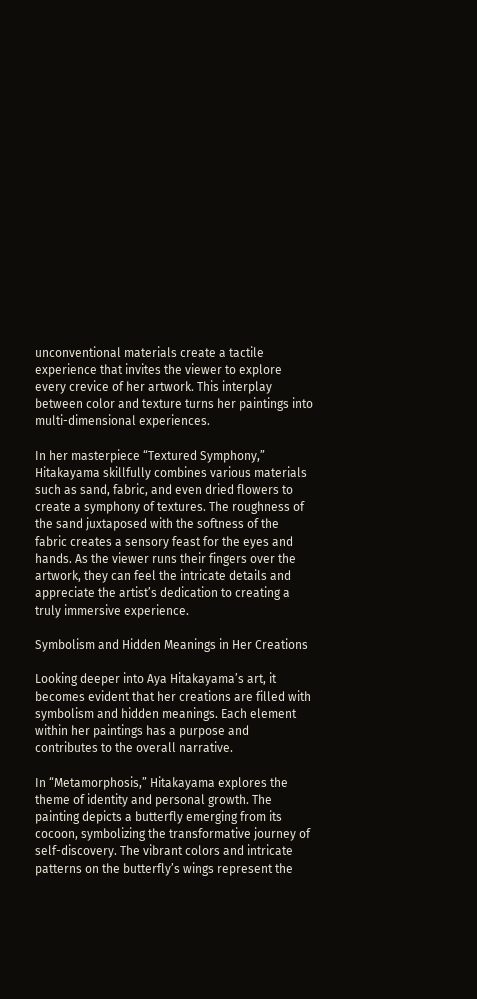unconventional materials create a tactile experience that invites the viewer to explore every crevice of her artwork. This interplay between color and texture turns her paintings into multi-dimensional experiences.

In her masterpiece “Textured Symphony,” Hitakayama skillfully combines various materials such as sand, fabric, and even dried flowers to create a symphony of textures. The roughness of the sand juxtaposed with the softness of the fabric creates a sensory feast for the eyes and hands. As the viewer runs their fingers over the artwork, they can feel the intricate details and appreciate the artist’s dedication to creating a truly immersive experience.

Symbolism and Hidden Meanings in Her Creations

Looking deeper into Aya Hitakayama’s art, it becomes evident that her creations are filled with symbolism and hidden meanings. Each element within her paintings has a purpose and contributes to the overall narrative.

In “Metamorphosis,” Hitakayama explores the theme of identity and personal growth. The painting depicts a butterfly emerging from its cocoon, symbolizing the transformative journey of self-discovery. The vibrant colors and intricate patterns on the butterfly’s wings represent the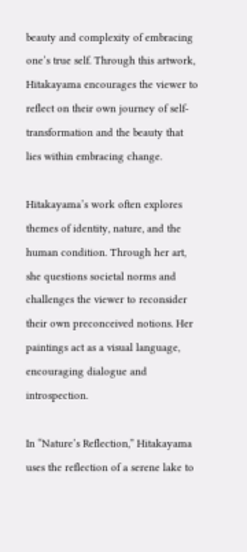beauty and complexity of embracing one’s true self. Through this artwork, Hitakayama encourages the viewer to reflect on their own journey of self-transformation and the beauty that lies within embracing change.

Hitakayama’s work often explores themes of identity, nature, and the human condition. Through her art, she questions societal norms and challenges the viewer to reconsider their own preconceived notions. Her paintings act as a visual language, encouraging dialogue and introspection.

In “Nature’s Reflection,” Hitakayama uses the reflection of a serene lake to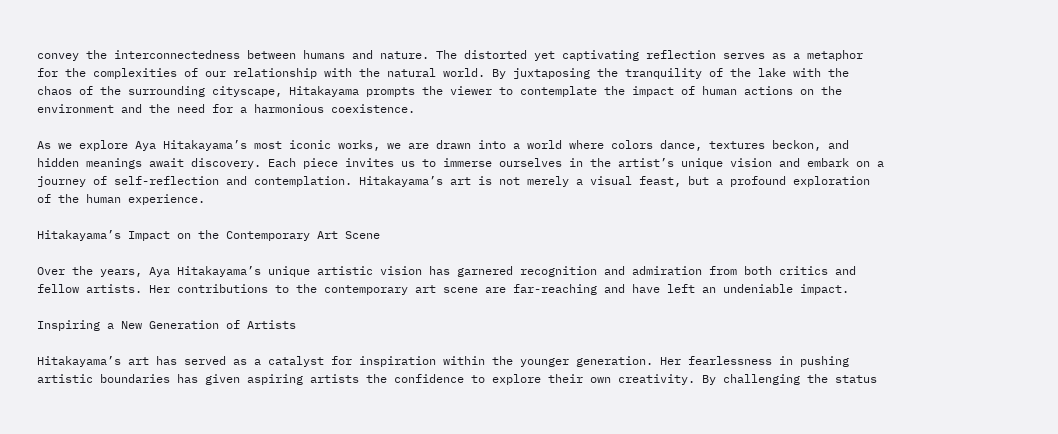convey the interconnectedness between humans and nature. The distorted yet captivating reflection serves as a metaphor for the complexities of our relationship with the natural world. By juxtaposing the tranquility of the lake with the chaos of the surrounding cityscape, Hitakayama prompts the viewer to contemplate the impact of human actions on the environment and the need for a harmonious coexistence.

As we explore Aya Hitakayama’s most iconic works, we are drawn into a world where colors dance, textures beckon, and hidden meanings await discovery. Each piece invites us to immerse ourselves in the artist’s unique vision and embark on a journey of self-reflection and contemplation. Hitakayama’s art is not merely a visual feast, but a profound exploration of the human experience.

Hitakayama’s Impact on the Contemporary Art Scene

Over the years, Aya Hitakayama’s unique artistic vision has garnered recognition and admiration from both critics and fellow artists. Her contributions to the contemporary art scene are far-reaching and have left an undeniable impact.

Inspiring a New Generation of Artists

Hitakayama’s art has served as a catalyst for inspiration within the younger generation. Her fearlessness in pushing artistic boundaries has given aspiring artists the confidence to explore their own creativity. By challenging the status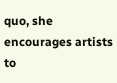quo, she encourages artists to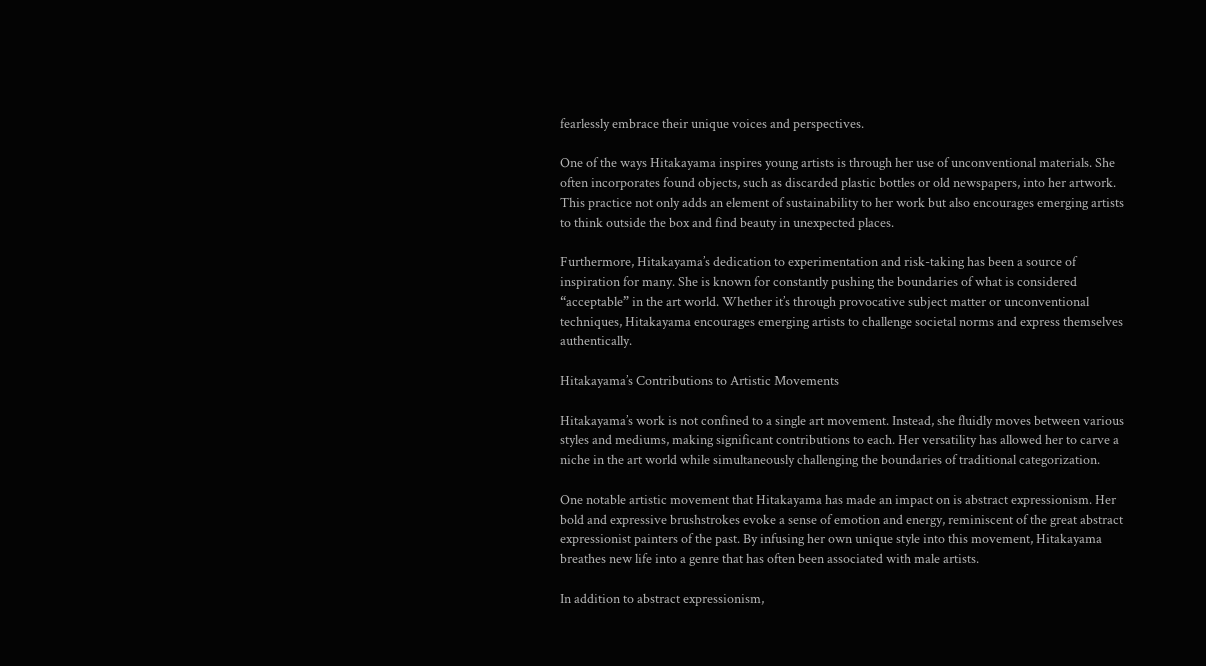fearlessly embrace their unique voices and perspectives.

One of the ways Hitakayama inspires young artists is through her use of unconventional materials. She often incorporates found objects, such as discarded plastic bottles or old newspapers, into her artwork. This practice not only adds an element of sustainability to her work but also encourages emerging artists to think outside the box and find beauty in unexpected places.

Furthermore, Hitakayama’s dedication to experimentation and risk-taking has been a source of inspiration for many. She is known for constantly pushing the boundaries of what is considered “acceptable” in the art world. Whether it’s through provocative subject matter or unconventional techniques, Hitakayama encourages emerging artists to challenge societal norms and express themselves authentically.

Hitakayama’s Contributions to Artistic Movements

Hitakayama’s work is not confined to a single art movement. Instead, she fluidly moves between various styles and mediums, making significant contributions to each. Her versatility has allowed her to carve a niche in the art world while simultaneously challenging the boundaries of traditional categorization.

One notable artistic movement that Hitakayama has made an impact on is abstract expressionism. Her bold and expressive brushstrokes evoke a sense of emotion and energy, reminiscent of the great abstract expressionist painters of the past. By infusing her own unique style into this movement, Hitakayama breathes new life into a genre that has often been associated with male artists.

In addition to abstract expressionism,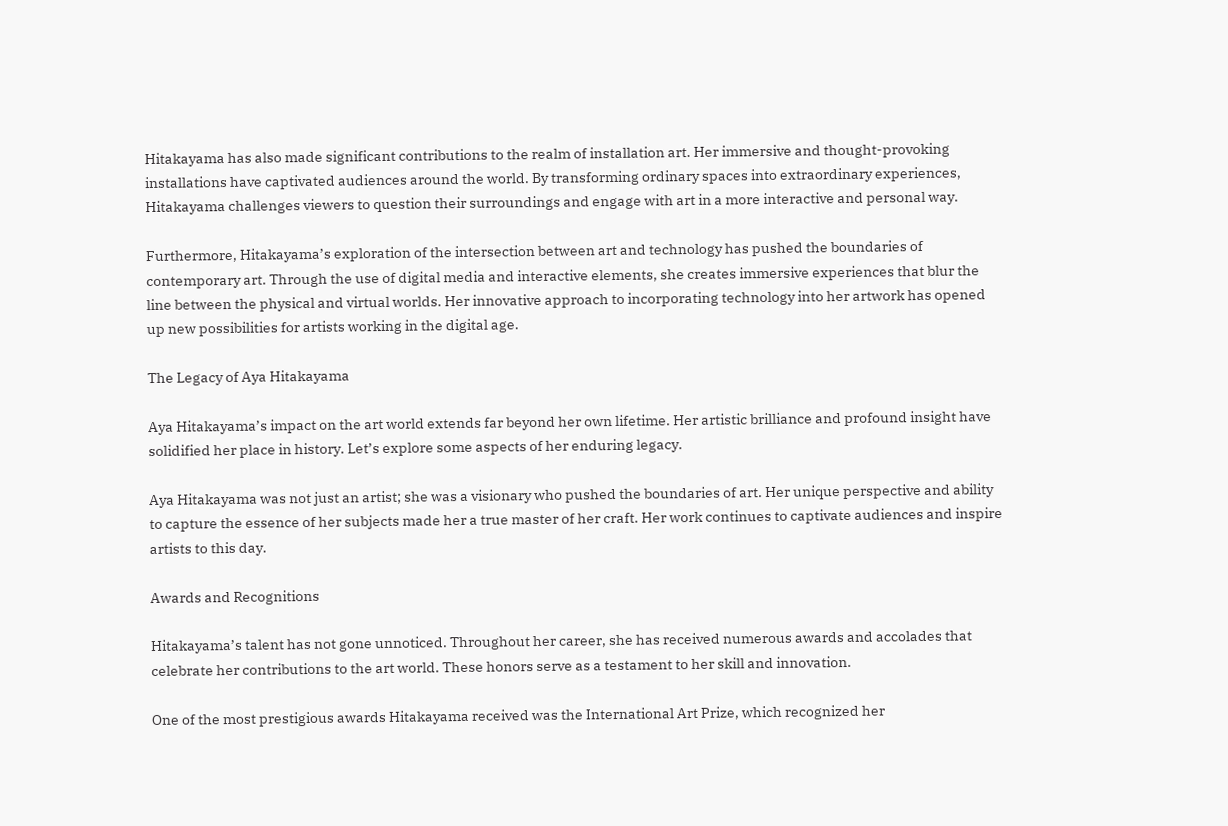Hitakayama has also made significant contributions to the realm of installation art. Her immersive and thought-provoking installations have captivated audiences around the world. By transforming ordinary spaces into extraordinary experiences, Hitakayama challenges viewers to question their surroundings and engage with art in a more interactive and personal way.

Furthermore, Hitakayama’s exploration of the intersection between art and technology has pushed the boundaries of contemporary art. Through the use of digital media and interactive elements, she creates immersive experiences that blur the line between the physical and virtual worlds. Her innovative approach to incorporating technology into her artwork has opened up new possibilities for artists working in the digital age.

The Legacy of Aya Hitakayama

Aya Hitakayama’s impact on the art world extends far beyond her own lifetime. Her artistic brilliance and profound insight have solidified her place in history. Let’s explore some aspects of her enduring legacy.

Aya Hitakayama was not just an artist; she was a visionary who pushed the boundaries of art. Her unique perspective and ability to capture the essence of her subjects made her a true master of her craft. Her work continues to captivate audiences and inspire artists to this day.

Awards and Recognitions

Hitakayama’s talent has not gone unnoticed. Throughout her career, she has received numerous awards and accolades that celebrate her contributions to the art world. These honors serve as a testament to her skill and innovation.

One of the most prestigious awards Hitakayama received was the International Art Prize, which recognized her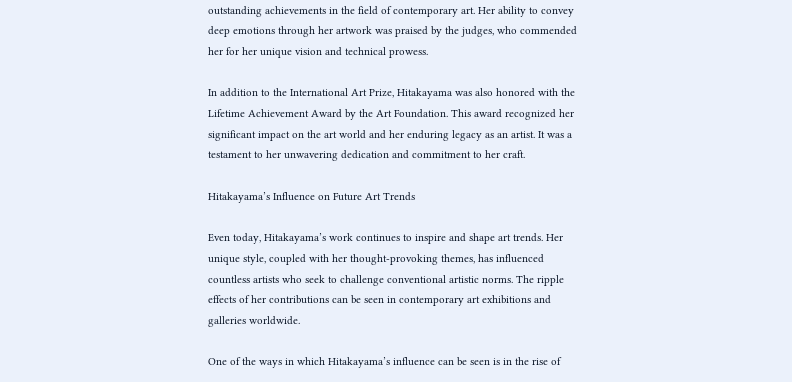outstanding achievements in the field of contemporary art. Her ability to convey deep emotions through her artwork was praised by the judges, who commended her for her unique vision and technical prowess.

In addition to the International Art Prize, Hitakayama was also honored with the Lifetime Achievement Award by the Art Foundation. This award recognized her significant impact on the art world and her enduring legacy as an artist. It was a testament to her unwavering dedication and commitment to her craft.

Hitakayama’s Influence on Future Art Trends

Even today, Hitakayama’s work continues to inspire and shape art trends. Her unique style, coupled with her thought-provoking themes, has influenced countless artists who seek to challenge conventional artistic norms. The ripple effects of her contributions can be seen in contemporary art exhibitions and galleries worldwide.

One of the ways in which Hitakayama’s influence can be seen is in the rise of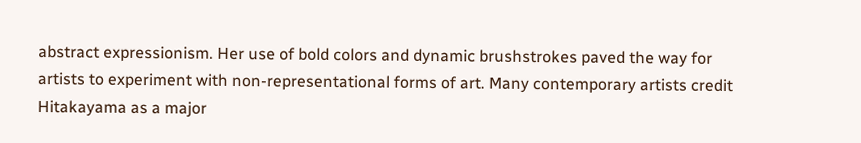abstract expressionism. Her use of bold colors and dynamic brushstrokes paved the way for artists to experiment with non-representational forms of art. Many contemporary artists credit Hitakayama as a major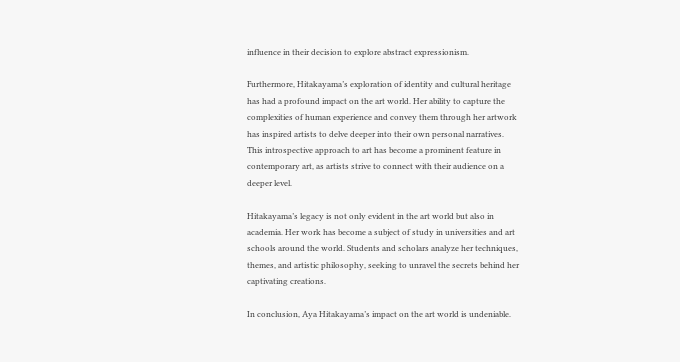influence in their decision to explore abstract expressionism.

Furthermore, Hitakayama’s exploration of identity and cultural heritage has had a profound impact on the art world. Her ability to capture the complexities of human experience and convey them through her artwork has inspired artists to delve deeper into their own personal narratives. This introspective approach to art has become a prominent feature in contemporary art, as artists strive to connect with their audience on a deeper level.

Hitakayama’s legacy is not only evident in the art world but also in academia. Her work has become a subject of study in universities and art schools around the world. Students and scholars analyze her techniques, themes, and artistic philosophy, seeking to unravel the secrets behind her captivating creations.

In conclusion, Aya Hitakayama’s impact on the art world is undeniable.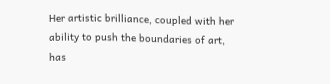Her artistic brilliance, coupled with her ability to push the boundaries of art, has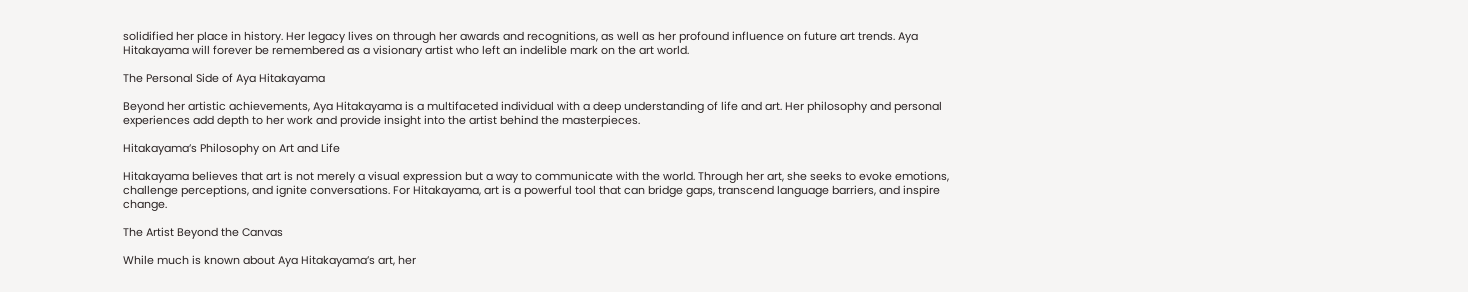solidified her place in history. Her legacy lives on through her awards and recognitions, as well as her profound influence on future art trends. Aya Hitakayama will forever be remembered as a visionary artist who left an indelible mark on the art world.

The Personal Side of Aya Hitakayama

Beyond her artistic achievements, Aya Hitakayama is a multifaceted individual with a deep understanding of life and art. Her philosophy and personal experiences add depth to her work and provide insight into the artist behind the masterpieces.

Hitakayama’s Philosophy on Art and Life

Hitakayama believes that art is not merely a visual expression but a way to communicate with the world. Through her art, she seeks to evoke emotions, challenge perceptions, and ignite conversations. For Hitakayama, art is a powerful tool that can bridge gaps, transcend language barriers, and inspire change.

The Artist Beyond the Canvas

While much is known about Aya Hitakayama’s art, her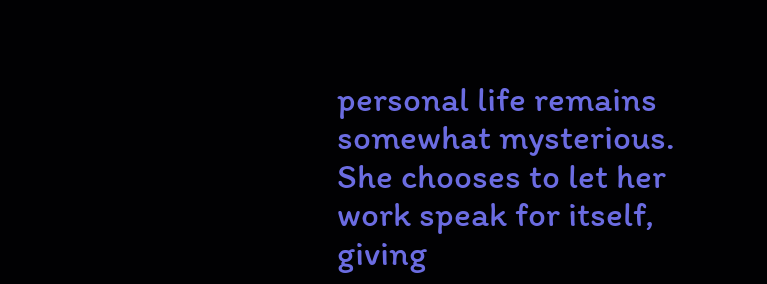personal life remains somewhat mysterious. She chooses to let her work speak for itself, giving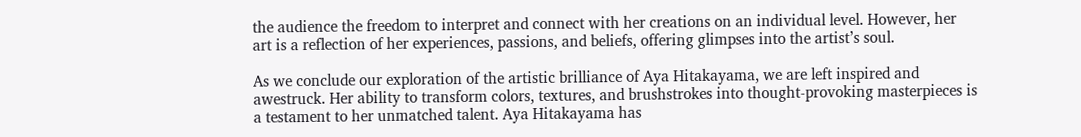the audience the freedom to interpret and connect with her creations on an individual level. However, her art is a reflection of her experiences, passions, and beliefs, offering glimpses into the artist’s soul.

As we conclude our exploration of the artistic brilliance of Aya Hitakayama, we are left inspired and awestruck. Her ability to transform colors, textures, and brushstrokes into thought-provoking masterpieces is a testament to her unmatched talent. Aya Hitakayama has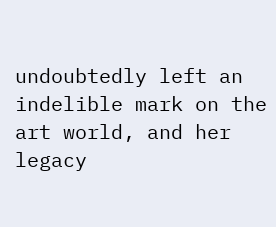undoubtedly left an indelible mark on the art world, and her legacy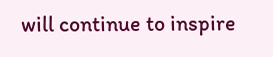will continue to inspire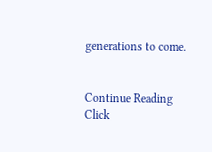generations to come.


Continue Reading
Click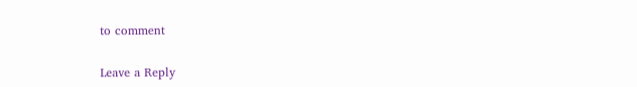to comment

Leave a Reply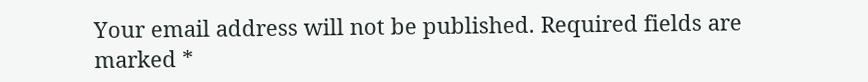Your email address will not be published. Required fields are marked *